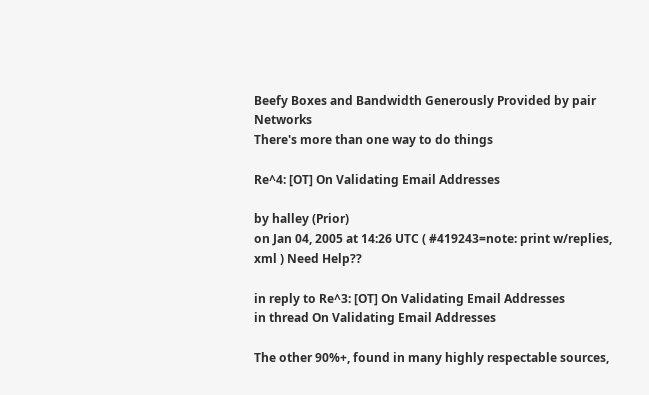Beefy Boxes and Bandwidth Generously Provided by pair Networks
There's more than one way to do things

Re^4: [OT] On Validating Email Addresses

by halley (Prior)
on Jan 04, 2005 at 14:26 UTC ( #419243=note: print w/replies, xml ) Need Help??

in reply to Re^3: [OT] On Validating Email Addresses
in thread On Validating Email Addresses

The other 90%+, found in many highly respectable sources,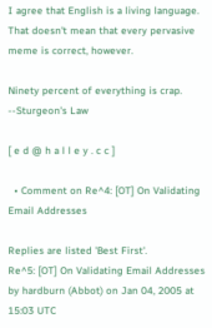I agree that English is a living language. That doesn't mean that every pervasive meme is correct, however.

Ninety percent of everything is crap. --Sturgeon's Law

[ e d @ h a l l e y . c c ]

  • Comment on Re^4: [OT] On Validating Email Addresses

Replies are listed 'Best First'.
Re^5: [OT] On Validating Email Addresses
by hardburn (Abbot) on Jan 04, 2005 at 15:03 UTC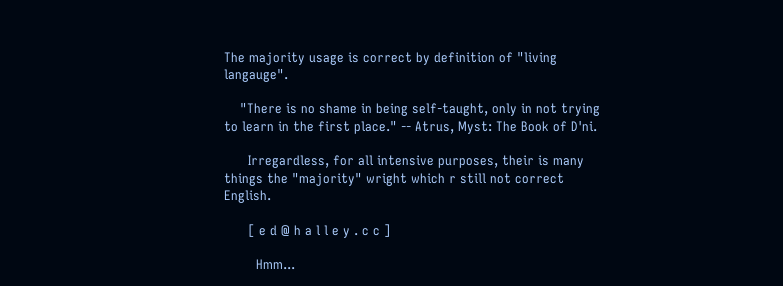The majority usage is correct by definition of "living langauge".

    "There is no shame in being self-taught, only in not trying to learn in the first place." -- Atrus, Myst: The Book of D'ni.

      Irregardless, for all intensive purposes, their is many things the "majority" wright which r still not correct English.

      [ e d @ h a l l e y . c c ]

        Hmm...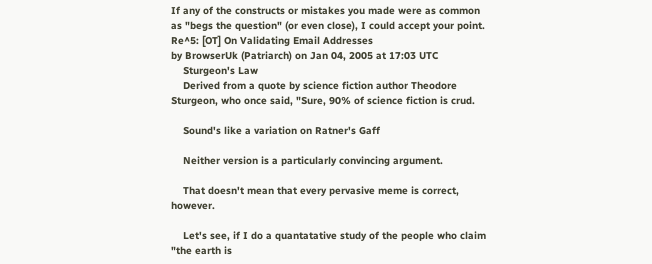If any of the constructs or mistakes you made were as common as "begs the question" (or even close), I could accept your point.
Re^5: [OT] On Validating Email Addresses
by BrowserUk (Patriarch) on Jan 04, 2005 at 17:03 UTC
    Sturgeon's Law
    Derived from a quote by science fiction author Theodore Sturgeon, who once said, "Sure, 90% of science fiction is crud.

    Sound's like a variation on Ratner's Gaff

    Neither version is a particularly convincing argument.

    That doesn't mean that every pervasive meme is correct, however.

    Let's see, if I do a quantatative study of the people who claim "the earth is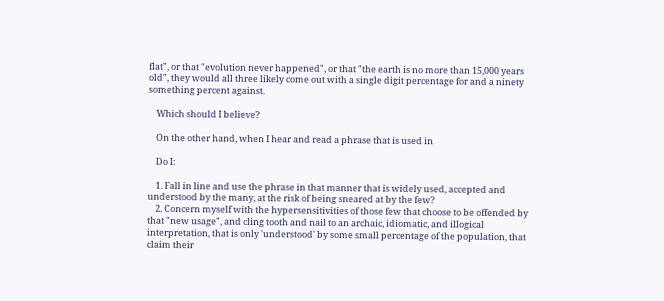flat", or that "evolution never happened", or that "the earth is no more than 15,000 years old", they would all three likely come out with a single digit percentage for and a ninety something percent against.

    Which should I believe?

    On the other hand, when I hear and read a phrase that is used in

    Do I:

    1. Fall in line and use the phrase in that manner that is widely used, accepted and understood by the many, at the risk of being sneared at by the few?
    2. Concern myself with the hypersensitivities of those few that choose to be offended by that "new usage", and cling tooth and nail to an archaic, idiomatic, and illogical interpretation, that is only 'understood' by some small percentage of the population, that claim their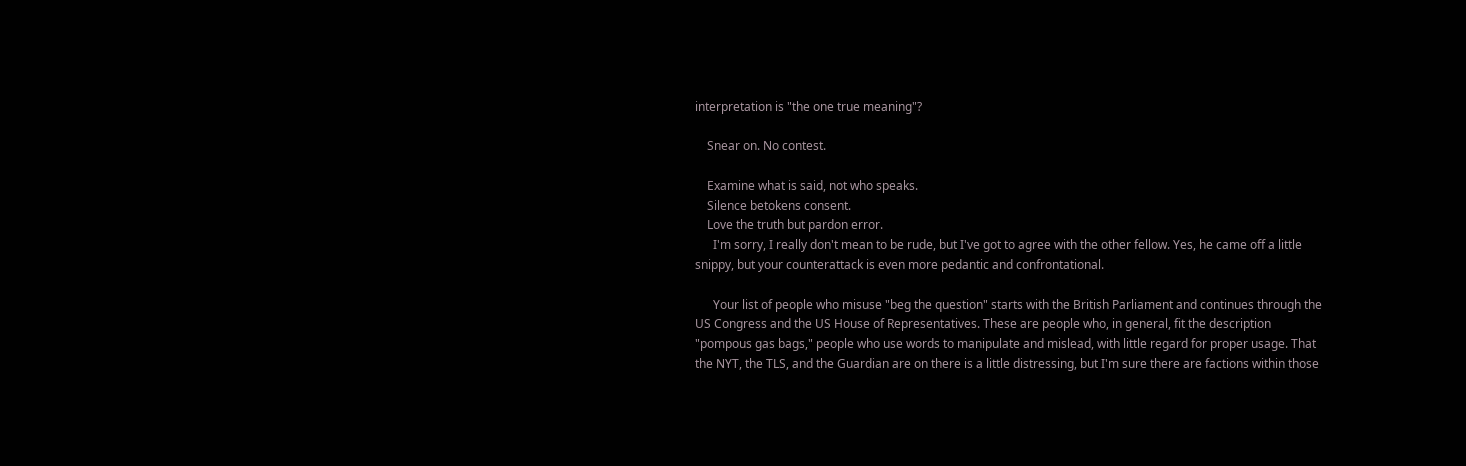interpretation is "the one true meaning"?

    Snear on. No contest.

    Examine what is said, not who speaks.
    Silence betokens consent.
    Love the truth but pardon error.
      I'm sorry, I really don't mean to be rude, but I've got to agree with the other fellow. Yes, he came off a little snippy, but your counterattack is even more pedantic and confrontational.

      Your list of people who misuse "beg the question" starts with the British Parliament and continues through the US Congress and the US House of Representatives. These are people who, in general, fit the description "pompous gas bags," people who use words to manipulate and mislead, with little regard for proper usage. That the NYT, the TLS, and the Guardian are on there is a little distressing, but I'm sure there are factions within those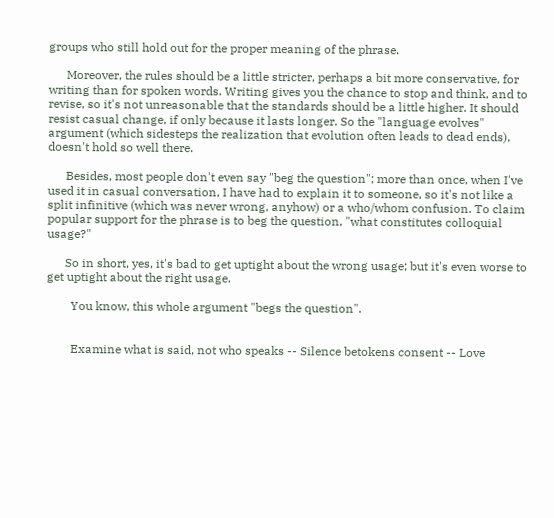groups who still hold out for the proper meaning of the phrase.

      Moreover, the rules should be a little stricter, perhaps a bit more conservative, for writing than for spoken words. Writing gives you the chance to stop and think, and to revise, so it's not unreasonable that the standards should be a little higher. It should resist casual change, if only because it lasts longer. So the "language evolves" argument (which sidesteps the realization that evolution often leads to dead ends), doesn't hold so well there.

      Besides, most people don't even say "beg the question"; more than once, when I've used it in casual conversation, I have had to explain it to someone, so it's not like a split infinitive (which was never wrong, anyhow) or a who/whom confusion. To claim popular support for the phrase is to beg the question, "what constitutes colloquial usage?"

      So in short, yes, it's bad to get uptight about the wrong usage; but it's even worse to get uptight about the right usage.

        You know, this whole argument "begs the question".


        Examine what is said, not who speaks -- Silence betokens consent -- Love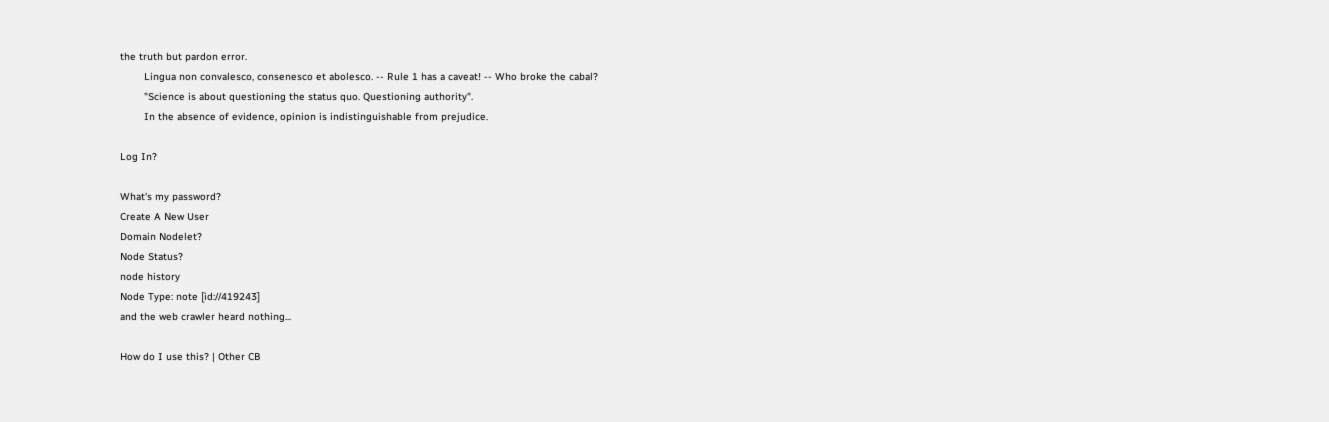the truth but pardon error.
        Lingua non convalesco, consenesco et abolesco. -- Rule 1 has a caveat! -- Who broke the cabal?
        "Science is about questioning the status quo. Questioning authority".
        In the absence of evidence, opinion is indistinguishable from prejudice.

Log In?

What's my password?
Create A New User
Domain Nodelet?
Node Status?
node history
Node Type: note [id://419243]
and the web crawler heard nothing...

How do I use this? | Other CB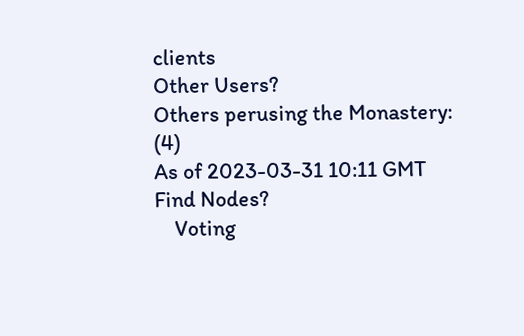clients
Other Users?
Others perusing the Monastery: (4)
As of 2023-03-31 10:11 GMT
Find Nodes?
    Voting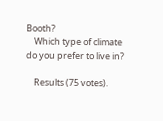Booth?
    Which type of climate do you prefer to live in?

    Results (75 votes).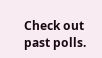Check out past polls.